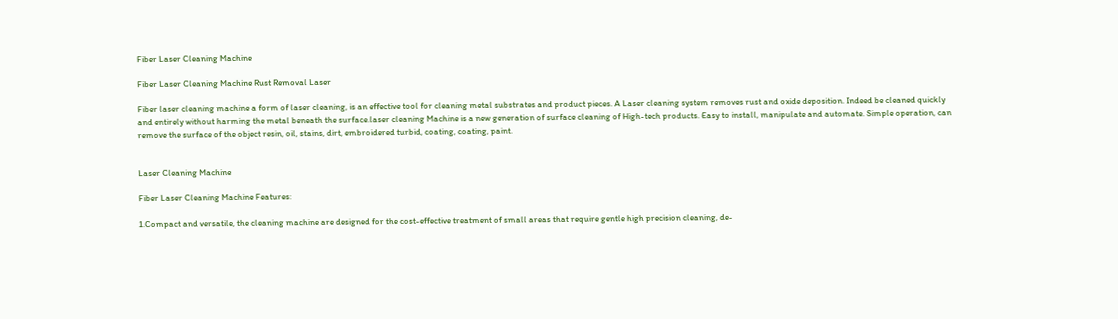Fiber Laser Cleaning Machine

Fiber Laser Cleaning Machine Rust Removal Laser

Fiber laser cleaning machine a form of laser cleaning, is an effective tool for cleaning metal substrates and product pieces. A Laser cleaning system removes rust and oxide deposition. Indeed be cleaned quickly and entirely without harming the metal beneath the surface.laser cleaning Machine is a new generation of surface cleaning of High-tech products. Easy to install, manipulate and automate. Simple operation, can remove the surface of the object resin, oil, stains, dirt, embroidered turbid, coating, coating, paint.


Laser Cleaning Machine

Fiber Laser Cleaning Machine Features:

1.Compact and versatile, the cleaning machine are designed for the cost-effective treatment of small areas that require gentle high precision cleaning, de-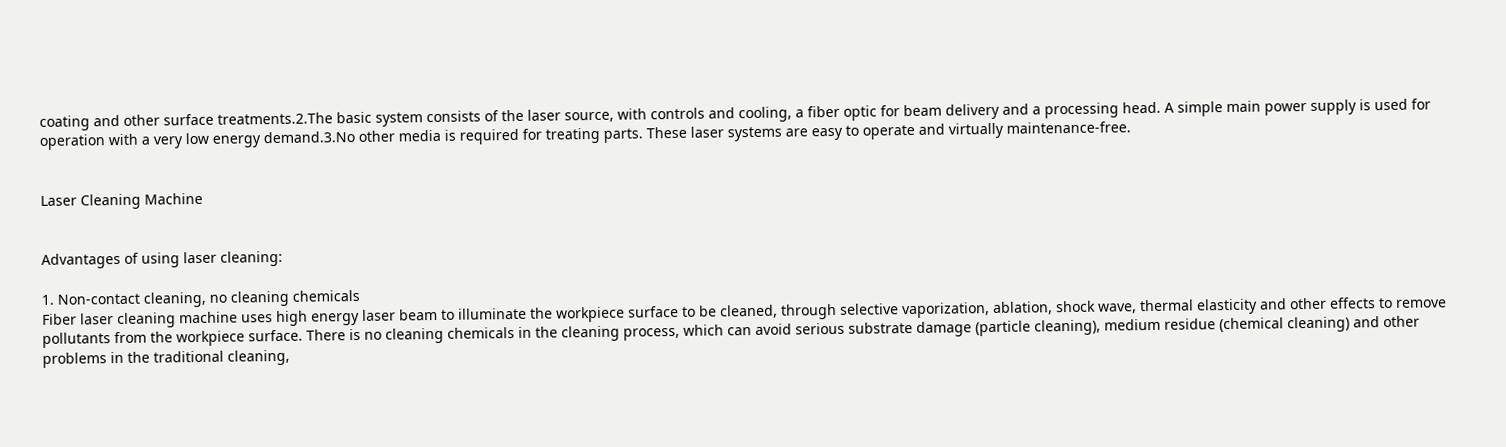coating and other surface treatments.2.The basic system consists of the laser source, with controls and cooling, a fiber optic for beam delivery and a processing head. A simple main power supply is used for operation with a very low energy demand.3.No other media is required for treating parts. These laser systems are easy to operate and virtually maintenance-free.


Laser Cleaning Machine


Advantages of using laser cleaning:

1. Non-contact cleaning, no cleaning chemicals
Fiber laser cleaning machine uses high energy laser beam to illuminate the workpiece surface to be cleaned, through selective vaporization, ablation, shock wave, thermal elasticity and other effects to remove pollutants from the workpiece surface. There is no cleaning chemicals in the cleaning process, which can avoid serious substrate damage (particle cleaning), medium residue (chemical cleaning) and other problems in the traditional cleaning,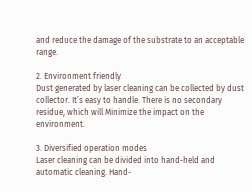and reduce the damage of the substrate to an acceptable range.

2. Environment friendly
Dust generated by laser cleaning can be collected by dust collector. It’s easy to handle. There is no secondary residue, which will Minimize the impact on the environment.

3. Diversified operation modes
Laser cleaning can be divided into hand-held and automatic cleaning. Hand-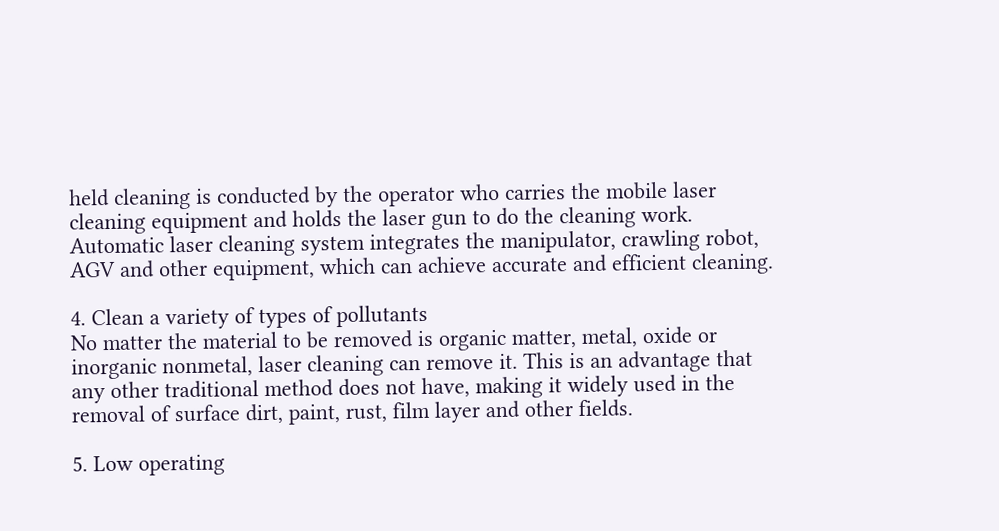held cleaning is conducted by the operator who carries the mobile laser cleaning equipment and holds the laser gun to do the cleaning work. Automatic laser cleaning system integrates the manipulator, crawling robot, AGV and other equipment, which can achieve accurate and efficient cleaning.

4. Clean a variety of types of pollutants
No matter the material to be removed is organic matter, metal, oxide or inorganic nonmetal, laser cleaning can remove it. This is an advantage that any other traditional method does not have, making it widely used in the removal of surface dirt, paint, rust, film layer and other fields.

5. Low operating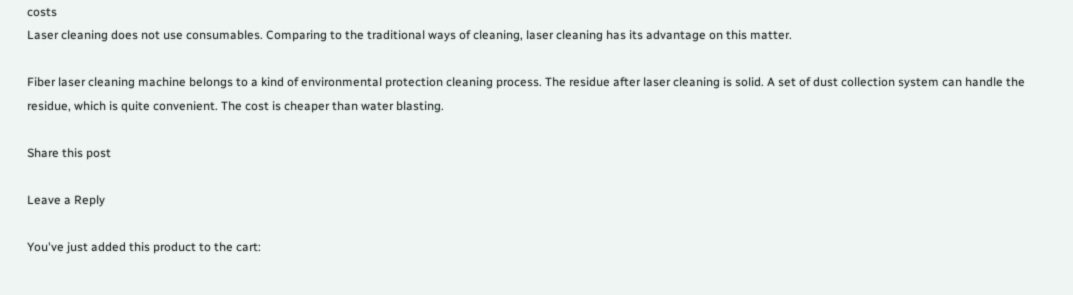costs
Laser cleaning does not use consumables. Comparing to the traditional ways of cleaning, laser cleaning has its advantage on this matter.

Fiber laser cleaning machine belongs to a kind of environmental protection cleaning process. The residue after laser cleaning is solid. A set of dust collection system can handle the residue, which is quite convenient. The cost is cheaper than water blasting.

Share this post

Leave a Reply

You've just added this product to the cart: